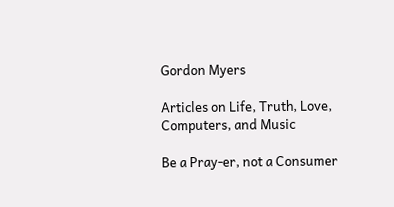Gordon Myers

Articles on Life, Truth, Love, Computers, and Music

Be a Pray-er, not a Consumer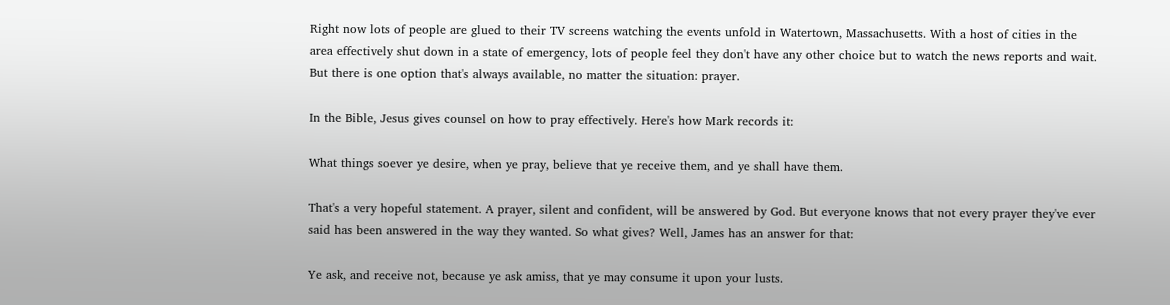Right now lots of people are glued to their TV screens watching the events unfold in Watertown, Massachusetts. With a host of cities in the area effectively shut down in a state of emergency, lots of people feel they don't have any other choice but to watch the news reports and wait. But there is one option that's always available, no matter the situation: prayer.

In the Bible, Jesus gives counsel on how to pray effectively. Here's how Mark records it:

What things soever ye desire, when ye pray, believe that ye receive them, and ye shall have them.

That's a very hopeful statement. A prayer, silent and confident, will be answered by God. But everyone knows that not every prayer they've ever said has been answered in the way they wanted. So what gives? Well, James has an answer for that:

Ye ask, and receive not, because ye ask amiss, that ye may consume it upon your lusts.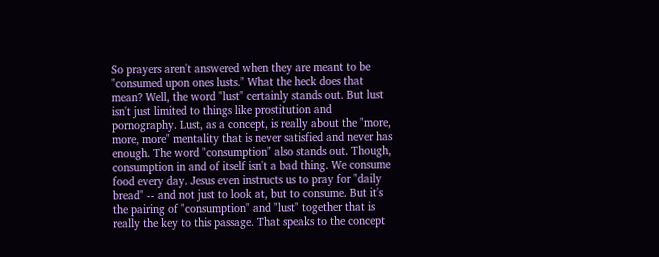So prayers aren't answered when they are meant to be "consumed upon ones lusts." What the heck does that mean? Well, the word "lust" certainly stands out. But lust isn't just limited to things like prostitution and pornography. Lust, as a concept, is really about the "more, more, more" mentality that is never satisfied and never has enough. The word "consumption" also stands out. Though, consumption in and of itself isn't a bad thing. We consume food every day. Jesus even instructs us to pray for "daily bread" -- and not just to look at, but to consume. But it's the pairing of "consumption" and "lust" together that is really the key to this passage. That speaks to the concept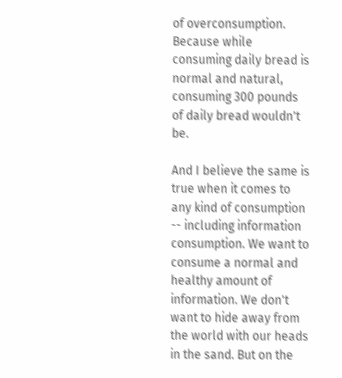of overconsumption. Because while consuming daily bread is normal and natural, consuming 300 pounds of daily bread wouldn't be.

And I believe the same is true when it comes to any kind of consumption -- including information consumption. We want to consume a normal and healthy amount of information. We don't want to hide away from the world with our heads in the sand. But on the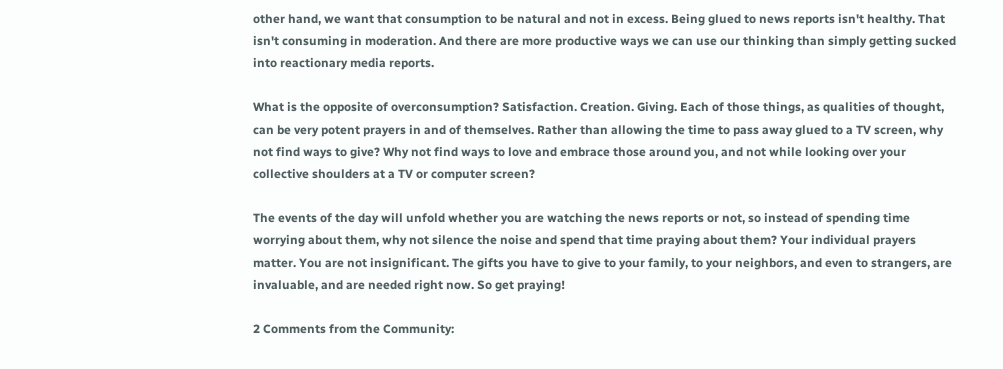other hand, we want that consumption to be natural and not in excess. Being glued to news reports isn't healthy. That isn't consuming in moderation. And there are more productive ways we can use our thinking than simply getting sucked into reactionary media reports.

What is the opposite of overconsumption? Satisfaction. Creation. Giving. Each of those things, as qualities of thought, can be very potent prayers in and of themselves. Rather than allowing the time to pass away glued to a TV screen, why not find ways to give? Why not find ways to love and embrace those around you, and not while looking over your collective shoulders at a TV or computer screen?

The events of the day will unfold whether you are watching the news reports or not, so instead of spending time worrying about them, why not silence the noise and spend that time praying about them? Your individual prayers matter. You are not insignificant. The gifts you have to give to your family, to your neighbors, and even to strangers, are invaluable, and are needed right now. So get praying!

2 Comments from the Community: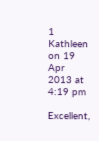1 Kathleen on 19 Apr 2013 at 4:19 pm

Excellent,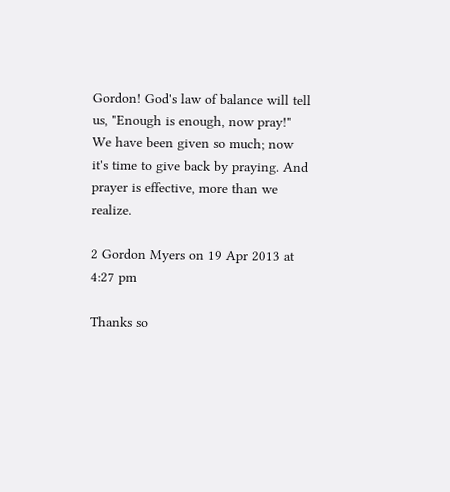Gordon! God's law of balance will tell us, "Enough is enough, now pray!" We have been given so much; now it's time to give back by praying. And prayer is effective, more than we realize.

2 Gordon Myers on 19 Apr 2013 at 4:27 pm

Thanks so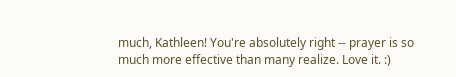much, Kathleen! You're absolutely right -- prayer is so much more effective than many realize. Love it. :)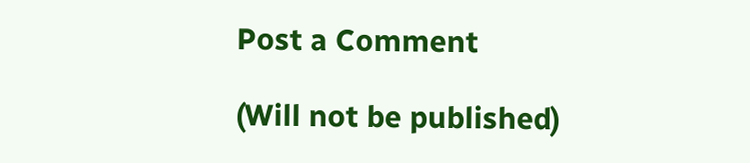Post a Comment

(Will not be published)